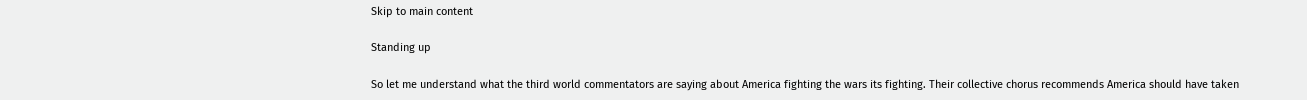Skip to main content

Standing up

So let me understand what the third world commentators are saying about America fighting the wars its fighting. Their collective chorus recommends America should have taken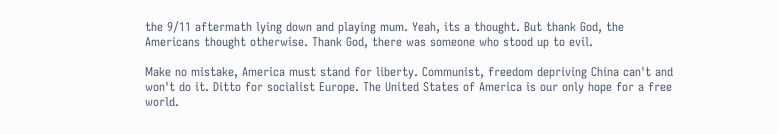the 9/11 aftermath lying down and playing mum. Yeah, its a thought. But thank God, the Americans thought otherwise. Thank God, there was someone who stood up to evil.

Make no mistake, America must stand for liberty. Communist, freedom depriving China can't and won't do it. Ditto for socialist Europe. The United States of America is our only hope for a free world.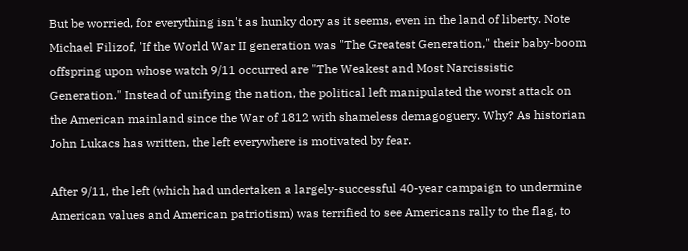But be worried, for everything isn't as hunky dory as it seems, even in the land of liberty. Note Michael Filizof, 'If the World War II generation was "The Greatest Generation," their baby-boom offspring upon whose watch 9/11 occurred are "The Weakest and Most Narcissistic Generation." Instead of unifying the nation, the political left manipulated the worst attack on the American mainland since the War of 1812 with shameless demagoguery. Why? As historian John Lukacs has written, the left everywhere is motivated by fear.

After 9/11, the left (which had undertaken a largely-successful 40-year campaign to undermine American values and American patriotism) was terrified to see Americans rally to the flag, to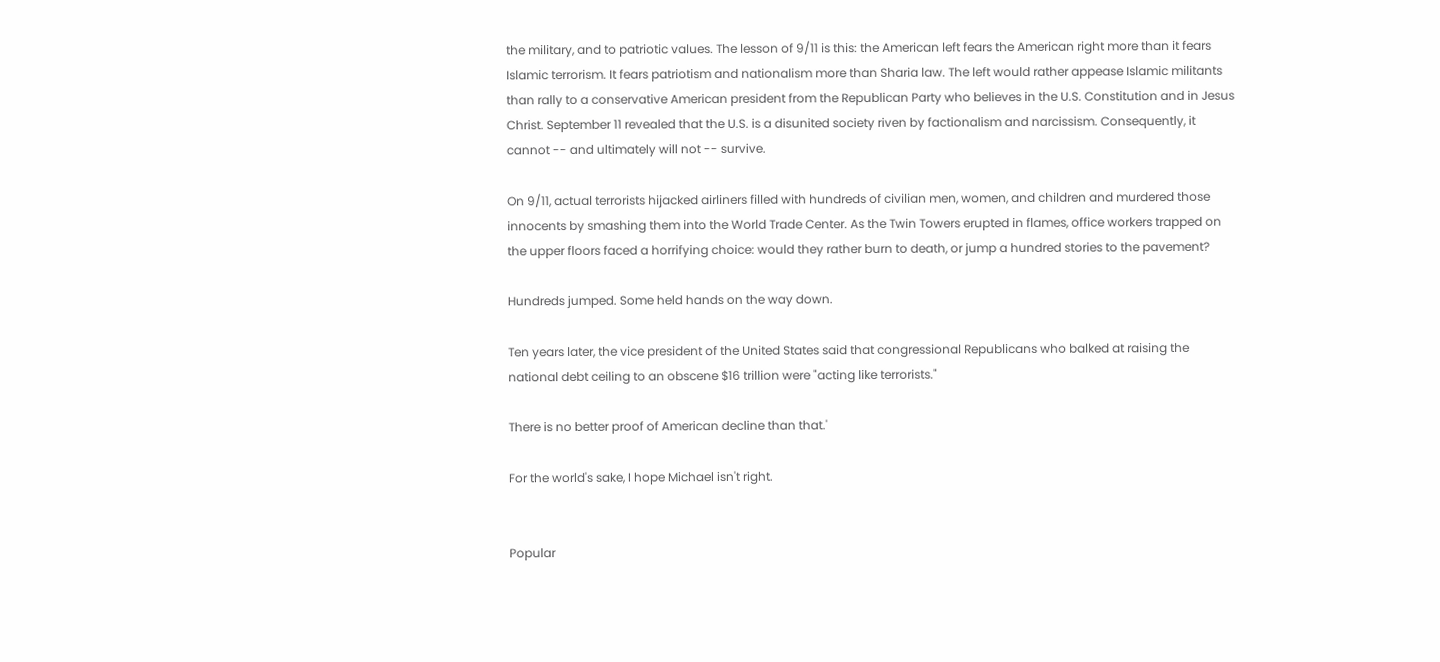the military, and to patriotic values. The lesson of 9/11 is this: the American left fears the American right more than it fears Islamic terrorism. It fears patriotism and nationalism more than Sharia law. The left would rather appease Islamic militants than rally to a conservative American president from the Republican Party who believes in the U.S. Constitution and in Jesus Christ. September 11 revealed that the U.S. is a disunited society riven by factionalism and narcissism. Consequently, it cannot -- and ultimately will not -- survive.

On 9/11, actual terrorists hijacked airliners filled with hundreds of civilian men, women, and children and murdered those innocents by smashing them into the World Trade Center. As the Twin Towers erupted in flames, office workers trapped on the upper floors faced a horrifying choice: would they rather burn to death, or jump a hundred stories to the pavement?

Hundreds jumped. Some held hands on the way down.

Ten years later, the vice president of the United States said that congressional Republicans who balked at raising the national debt ceiling to an obscene $16 trillion were "acting like terrorists."

There is no better proof of American decline than that.'

For the world's sake, I hope Michael isn't right.


Popular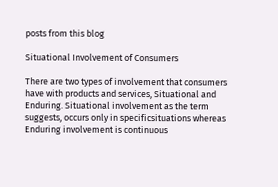posts from this blog

Situational Involvement of Consumers

There are two types of involvement that consumers have with products and services, Situational and Enduring. Situational involvement as the term suggests, occurs only in specificsituations whereas Enduring involvement is continuous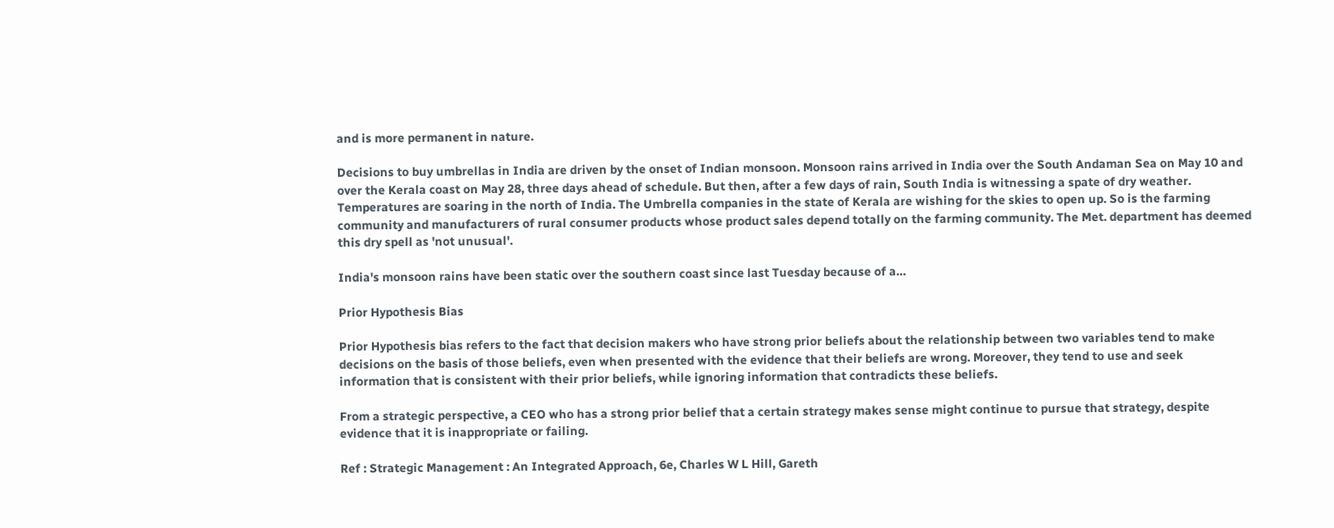and is more permanent in nature.

Decisions to buy umbrellas in India are driven by the onset of Indian monsoon. Monsoon rains arrived in India over the South Andaman Sea on May 10 and over the Kerala coast on May 28, three days ahead of schedule. But then, after a few days of rain, South India is witnessing a spate of dry weather. Temperatures are soaring in the north of India. The Umbrella companies in the state of Kerala are wishing for the skies to open up. So is the farming community and manufacturers of rural consumer products whose product sales depend totally on the farming community. The Met. department has deemed this dry spell as 'not unusual'.

India's monsoon rains have been static over the southern coast since last Tuesday because of a…

Prior Hypothesis Bias

Prior Hypothesis bias refers to the fact that decision makers who have strong prior beliefs about the relationship between two variables tend to make decisions on the basis of those beliefs, even when presented with the evidence that their beliefs are wrong. Moreover, they tend to use and seek information that is consistent with their prior beliefs, while ignoring information that contradicts these beliefs.

From a strategic perspective, a CEO who has a strong prior belief that a certain strategy makes sense might continue to pursue that strategy, despite evidence that it is inappropriate or failing.

Ref : Strategic Management : An Integrated Approach, 6e, Charles W L Hill, Gareth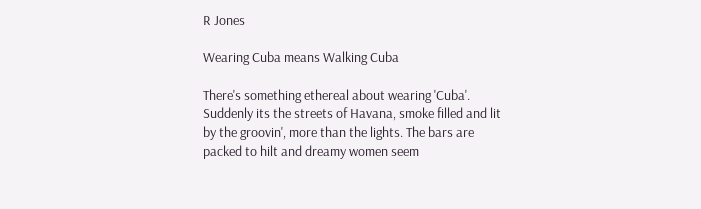R Jones

Wearing Cuba means Walking Cuba

There's something ethereal about wearing 'Cuba'. Suddenly its the streets of Havana, smoke filled and lit by the groovin', more than the lights. The bars are packed to hilt and dreamy women seem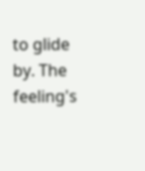to glide by. The feeling's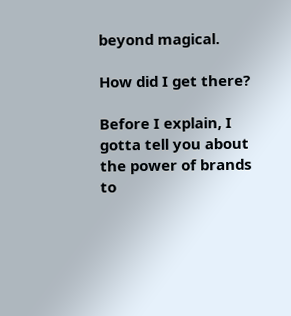beyond magical.

How did I get there?

Before I explain, I gotta tell you about the power of brands to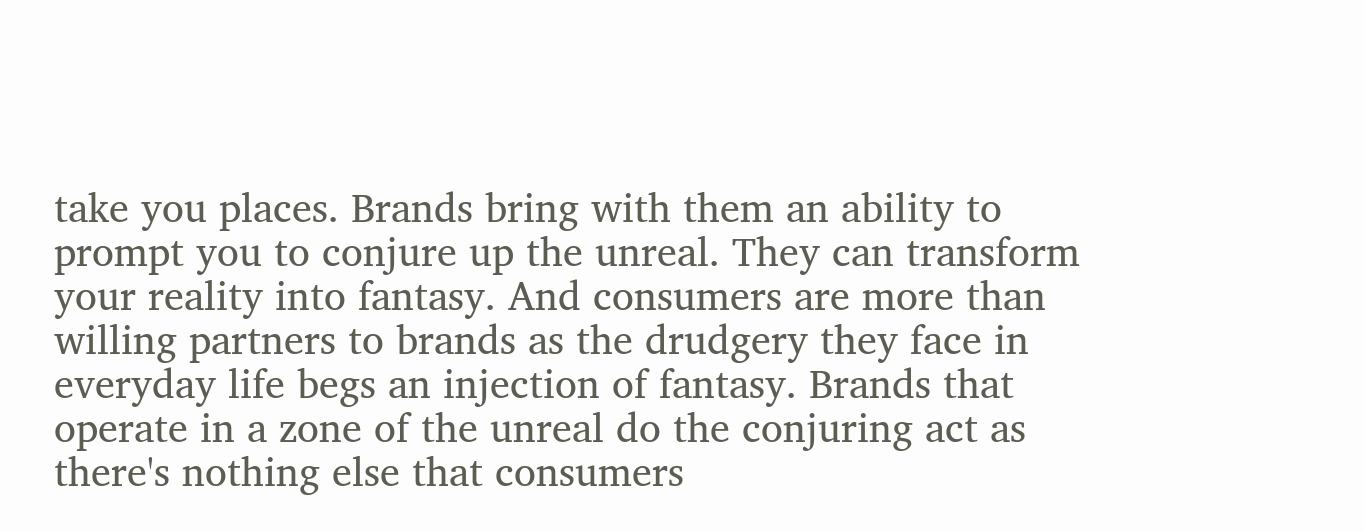take you places. Brands bring with them an ability to prompt you to conjure up the unreal. They can transform your reality into fantasy. And consumers are more than willing partners to brands as the drudgery they face in everyday life begs an injection of fantasy. Brands that operate in a zone of the unreal do the conjuring act as there's nothing else that consumers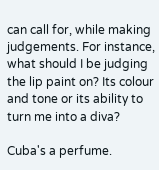can call for, while making judgements. For instance, what should I be judging the lip paint on? Its colour and tone or its ability to turn me into a diva?

Cuba's a perfume.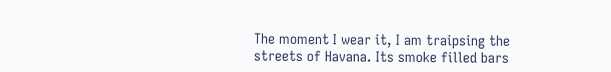The moment I wear it, I am traipsing the streets of Havana. Its smoke filled bars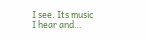I see. Its music I hear and…